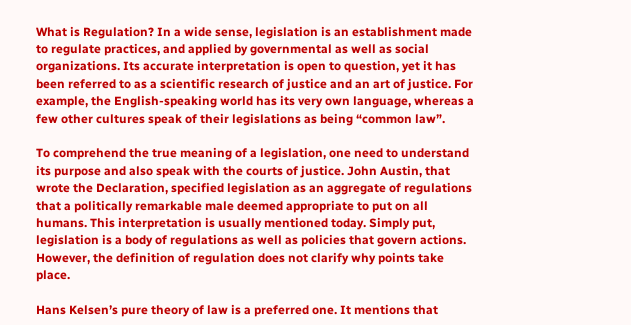What is Regulation? In a wide sense, legislation is an establishment made to regulate practices, and applied by governmental as well as social organizations. Its accurate interpretation is open to question, yet it has been referred to as a scientific research of justice and an art of justice. For example, the English-speaking world has its very own language, whereas a few other cultures speak of their legislations as being “common law”.

To comprehend the true meaning of a legislation, one need to understand its purpose and also speak with the courts of justice. John Austin, that wrote the Declaration, specified legislation as an aggregate of regulations that a politically remarkable male deemed appropriate to put on all humans. This interpretation is usually mentioned today. Simply put, legislation is a body of regulations as well as policies that govern actions. However, the definition of regulation does not clarify why points take place.

Hans Kelsen’s pure theory of law is a preferred one. It mentions that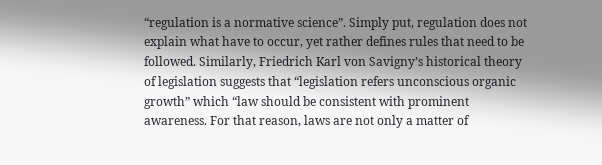“regulation is a normative science”. Simply put, regulation does not explain what have to occur, yet rather defines rules that need to be followed. Similarly, Friedrich Karl von Savigny’s historical theory of legislation suggests that “legislation refers unconscious organic growth” which “law should be consistent with prominent awareness. For that reason, laws are not only a matter of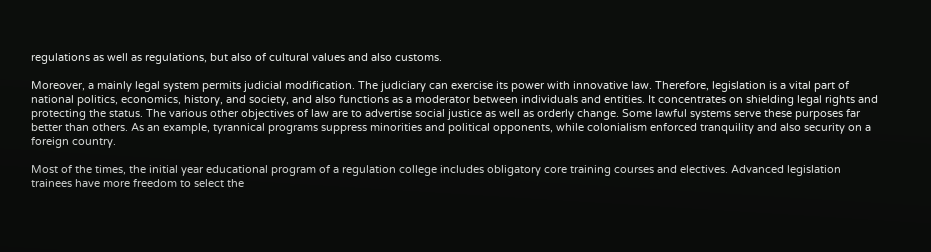regulations as well as regulations, but also of cultural values and also customs.

Moreover, a mainly legal system permits judicial modification. The judiciary can exercise its power with innovative law. Therefore, legislation is a vital part of national politics, economics, history, and society, and also functions as a moderator between individuals and entities. It concentrates on shielding legal rights and protecting the status. The various other objectives of law are to advertise social justice as well as orderly change. Some lawful systems serve these purposes far better than others. As an example, tyrannical programs suppress minorities and political opponents, while colonialism enforced tranquility and also security on a foreign country.

Most of the times, the initial year educational program of a regulation college includes obligatory core training courses and electives. Advanced legislation trainees have more freedom to select the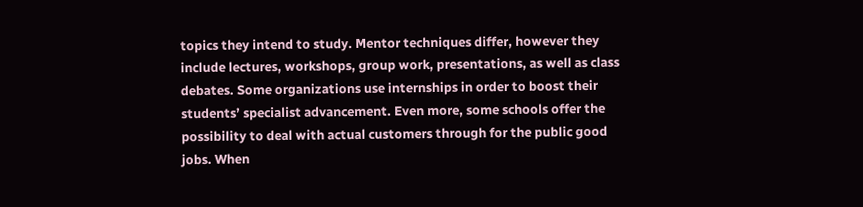topics they intend to study. Mentor techniques differ, however they include lectures, workshops, group work, presentations, as well as class debates. Some organizations use internships in order to boost their students’ specialist advancement. Even more, some schools offer the possibility to deal with actual customers through for the public good jobs. When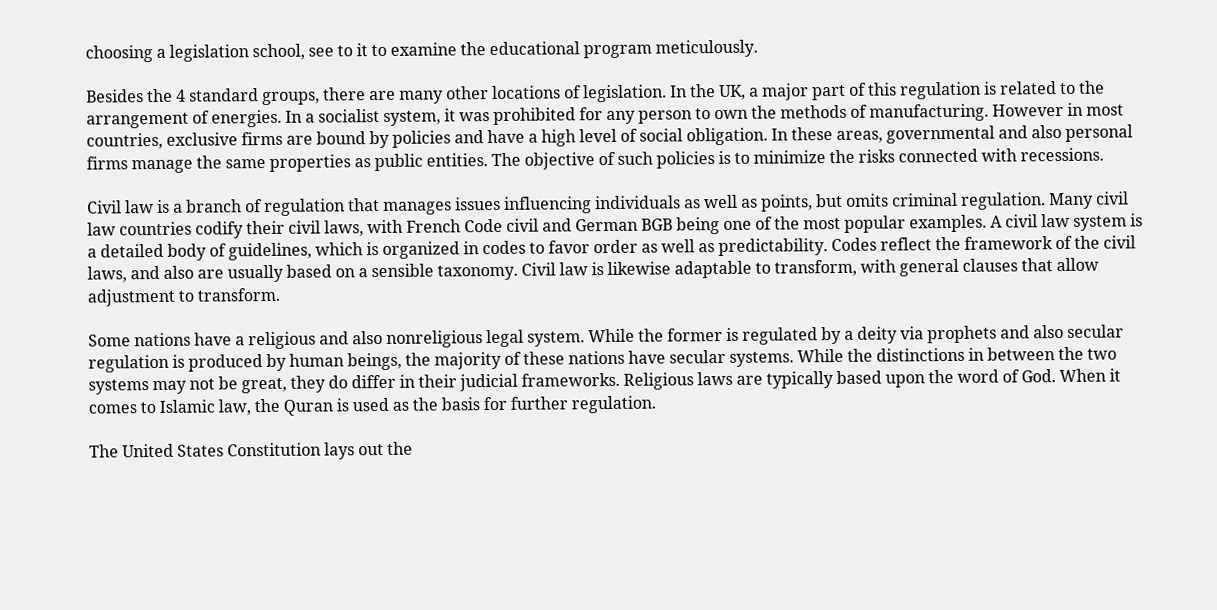choosing a legislation school, see to it to examine the educational program meticulously.

Besides the 4 standard groups, there are many other locations of legislation. In the UK, a major part of this regulation is related to the arrangement of energies. In a socialist system, it was prohibited for any person to own the methods of manufacturing. However in most countries, exclusive firms are bound by policies and have a high level of social obligation. In these areas, governmental and also personal firms manage the same properties as public entities. The objective of such policies is to minimize the risks connected with recessions.

Civil law is a branch of regulation that manages issues influencing individuals as well as points, but omits criminal regulation. Many civil law countries codify their civil laws, with French Code civil and German BGB being one of the most popular examples. A civil law system is a detailed body of guidelines, which is organized in codes to favor order as well as predictability. Codes reflect the framework of the civil laws, and also are usually based on a sensible taxonomy. Civil law is likewise adaptable to transform, with general clauses that allow adjustment to transform.

Some nations have a religious and also nonreligious legal system. While the former is regulated by a deity via prophets and also secular regulation is produced by human beings, the majority of these nations have secular systems. While the distinctions in between the two systems may not be great, they do differ in their judicial frameworks. Religious laws are typically based upon the word of God. When it comes to Islamic law, the Quran is used as the basis for further regulation.

The United States Constitution lays out the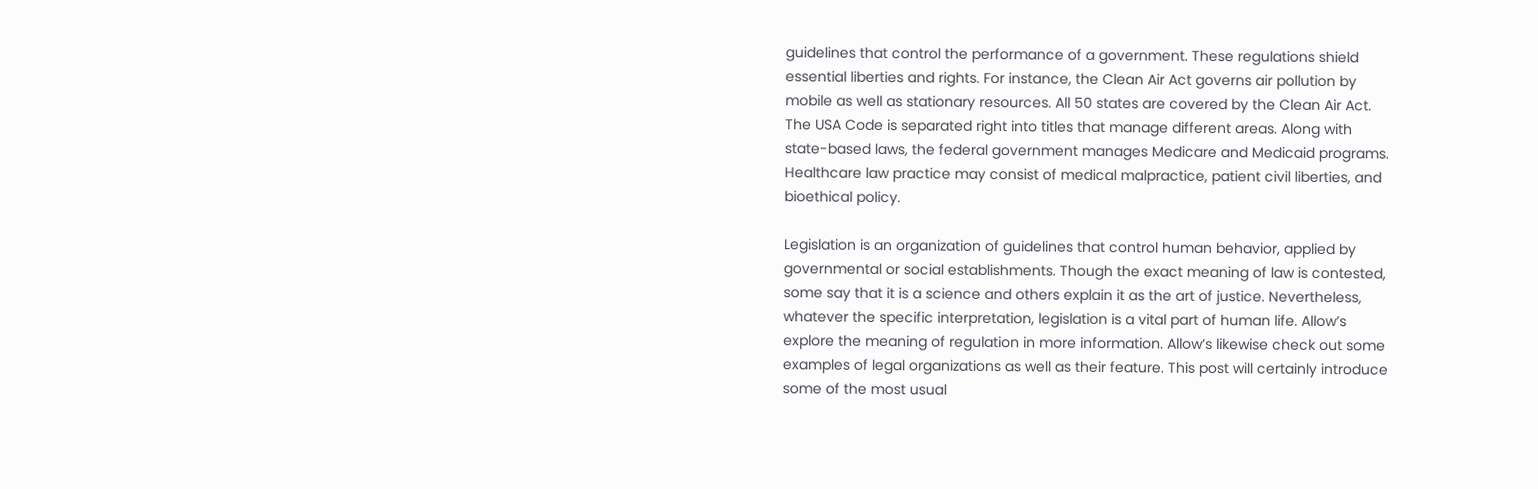guidelines that control the performance of a government. These regulations shield essential liberties and rights. For instance, the Clean Air Act governs air pollution by mobile as well as stationary resources. All 50 states are covered by the Clean Air Act. The USA Code is separated right into titles that manage different areas. Along with state-based laws, the federal government manages Medicare and Medicaid programs. Healthcare law practice may consist of medical malpractice, patient civil liberties, and bioethical policy.

Legislation is an organization of guidelines that control human behavior, applied by governmental or social establishments. Though the exact meaning of law is contested, some say that it is a science and others explain it as the art of justice. Nevertheless, whatever the specific interpretation, legislation is a vital part of human life. Allow’s explore the meaning of regulation in more information. Allow’s likewise check out some examples of legal organizations as well as their feature. This post will certainly introduce some of the most usual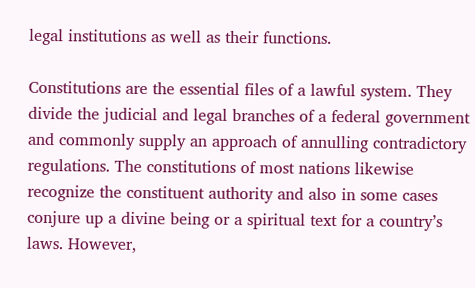legal institutions as well as their functions.

Constitutions are the essential files of a lawful system. They divide the judicial and legal branches of a federal government and commonly supply an approach of annulling contradictory regulations. The constitutions of most nations likewise recognize the constituent authority and also in some cases conjure up a divine being or a spiritual text for a country’s laws. However,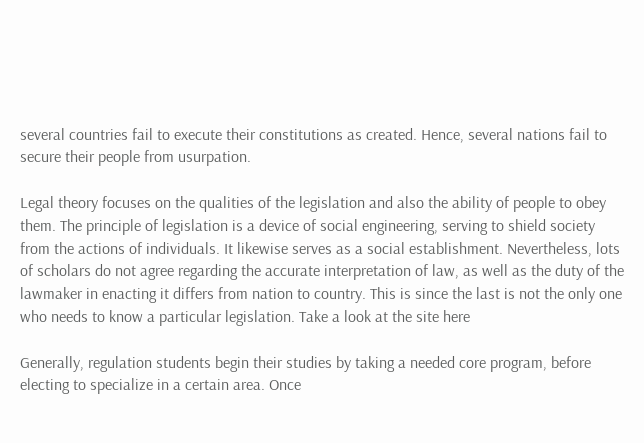several countries fail to execute their constitutions as created. Hence, several nations fail to secure their people from usurpation.

Legal theory focuses on the qualities of the legislation and also the ability of people to obey them. The principle of legislation is a device of social engineering, serving to shield society from the actions of individuals. It likewise serves as a social establishment. Nevertheless, lots of scholars do not agree regarding the accurate interpretation of law, as well as the duty of the lawmaker in enacting it differs from nation to country. This is since the last is not the only one who needs to know a particular legislation. Take a look at the site here

Generally, regulation students begin their studies by taking a needed core program, before electing to specialize in a certain area. Once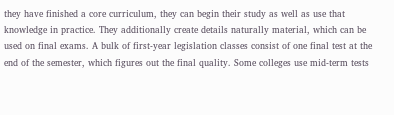they have finished a core curriculum, they can begin their study as well as use that knowledge in practice. They additionally create details naturally material, which can be used on final exams. A bulk of first-year legislation classes consist of one final test at the end of the semester, which figures out the final quality. Some colleges use mid-term tests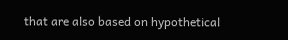that are also based on hypothetical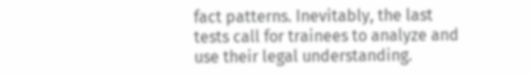fact patterns. Inevitably, the last tests call for trainees to analyze and use their legal understanding.